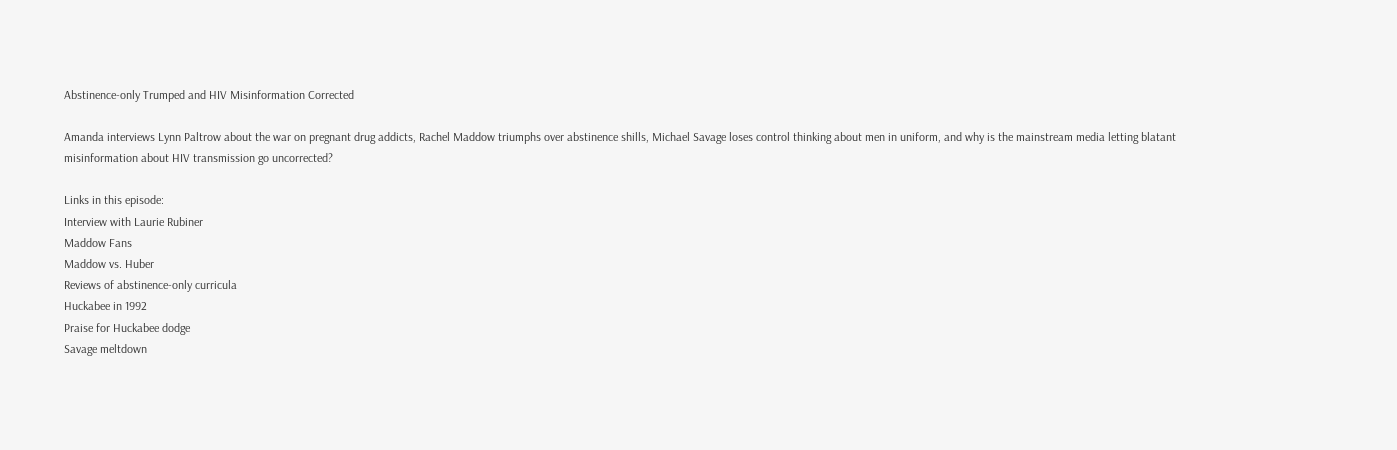Abstinence-only Trumped and HIV Misinformation Corrected

Amanda interviews Lynn Paltrow about the war on pregnant drug addicts, Rachel Maddow triumphs over abstinence shills, Michael Savage loses control thinking about men in uniform, and why is the mainstream media letting blatant misinformation about HIV transmission go uncorrected?

Links in this episode:
Interview with Laurie Rubiner
Maddow Fans
Maddow vs. Huber
Reviews of abstinence-only curricula
Huckabee in 1992
Praise for Huckabee dodge
Savage meltdown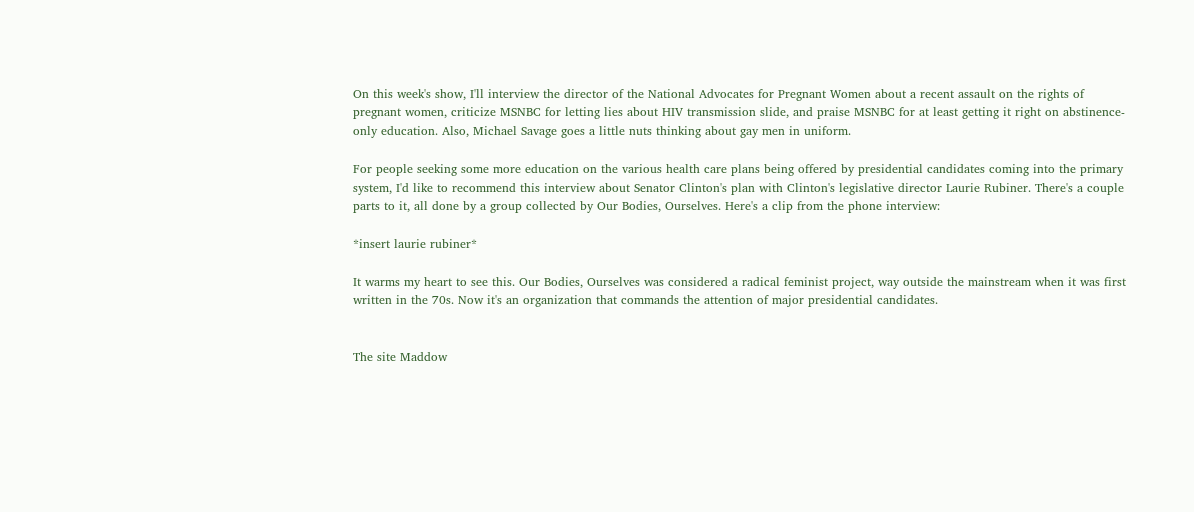On this week's show, I'll interview the director of the National Advocates for Pregnant Women about a recent assault on the rights of pregnant women, criticize MSNBC for letting lies about HIV transmission slide, and praise MSNBC for at least getting it right on abstinence-only education. Also, Michael Savage goes a little nuts thinking about gay men in uniform.

For people seeking some more education on the various health care plans being offered by presidential candidates coming into the primary system, I'd like to recommend this interview about Senator Clinton's plan with Clinton's legislative director Laurie Rubiner. There's a couple parts to it, all done by a group collected by Our Bodies, Ourselves. Here's a clip from the phone interview:

*insert laurie rubiner*

It warms my heart to see this. Our Bodies, Ourselves was considered a radical feminist project, way outside the mainstream when it was first written in the 70s. Now it's an organization that commands the attention of major presidential candidates.


The site Maddow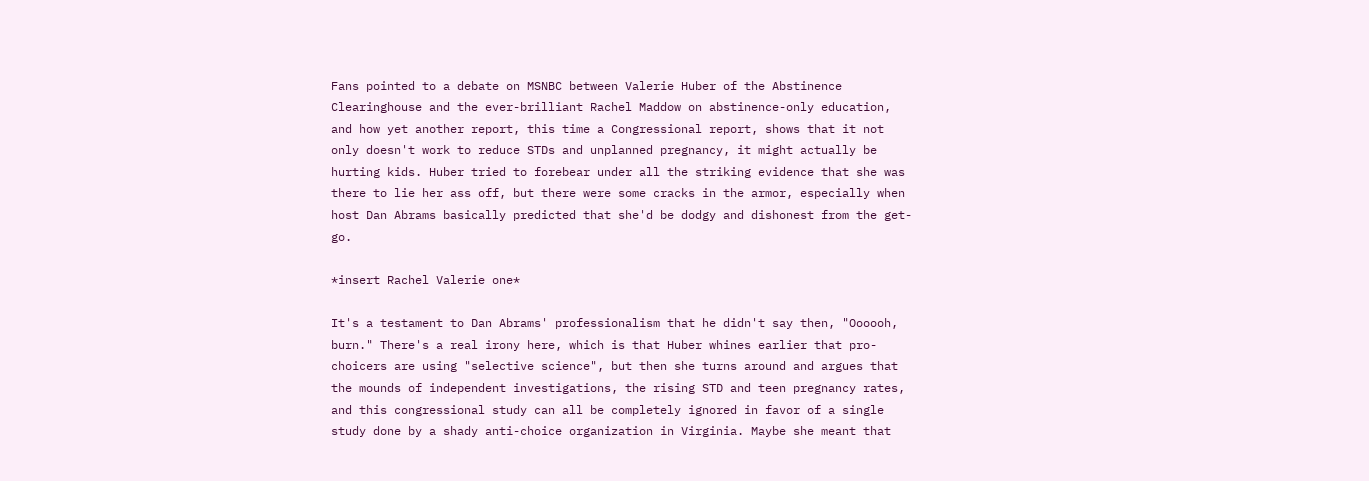Fans pointed to a debate on MSNBC between Valerie Huber of the Abstinence Clearinghouse and the ever-brilliant Rachel Maddow on abstinence-only education, and how yet another report, this time a Congressional report, shows that it not only doesn't work to reduce STDs and unplanned pregnancy, it might actually be hurting kids. Huber tried to forebear under all the striking evidence that she was there to lie her ass off, but there were some cracks in the armor, especially when host Dan Abrams basically predicted that she'd be dodgy and dishonest from the get-go.

*insert Rachel Valerie one*

It's a testament to Dan Abrams' professionalism that he didn't say then, "Oooooh, burn." There's a real irony here, which is that Huber whines earlier that pro-choicers are using "selective science", but then she turns around and argues that the mounds of independent investigations, the rising STD and teen pregnancy rates, and this congressional study can all be completely ignored in favor of a single study done by a shady anti-choice organization in Virginia. Maybe she meant that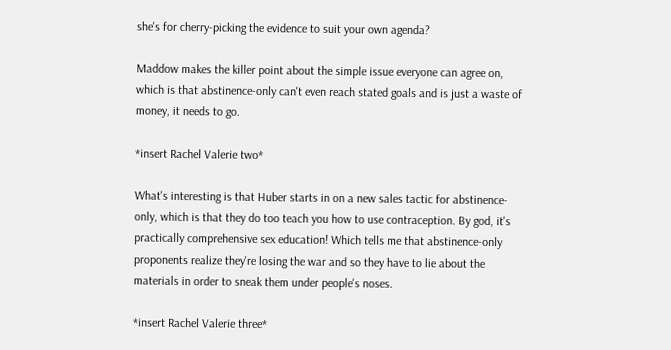she's for cherry-picking the evidence to suit your own agenda?

Maddow makes the killer point about the simple issue everyone can agree on, which is that abstinence-only can't even reach stated goals and is just a waste of money, it needs to go.

*insert Rachel Valerie two*

What's interesting is that Huber starts in on a new sales tactic for abstinence-only, which is that they do too teach you how to use contraception. By god, it's practically comprehensive sex education! Which tells me that abstinence-only proponents realize they're losing the war and so they have to lie about the materials in order to sneak them under people's noses.

*insert Rachel Valerie three*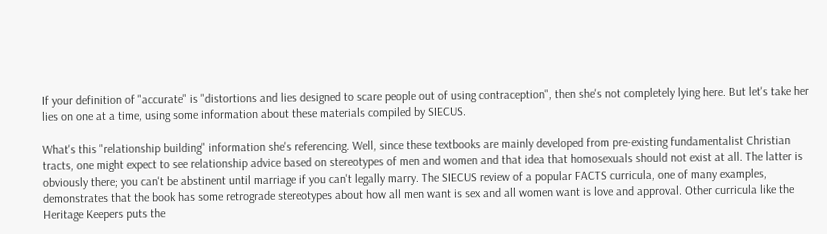If your definition of "accurate" is "distortions and lies designed to scare people out of using contraception", then she's not completely lying here. But let's take her lies on one at a time, using some information about these materials compiled by SIECUS.

What's this "relationship building" information she's referencing. Well, since these textbooks are mainly developed from pre-existing fundamentalist Christian tracts, one might expect to see relationship advice based on stereotypes of men and women and that idea that homosexuals should not exist at all. The latter is obviously there; you can't be abstinent until marriage if you can't legally marry. The SIECUS review of a popular FACTS curricula, one of many examples, demonstrates that the book has some retrograde stereotypes about how all men want is sex and all women want is love and approval. Other curricula like the Heritage Keepers puts the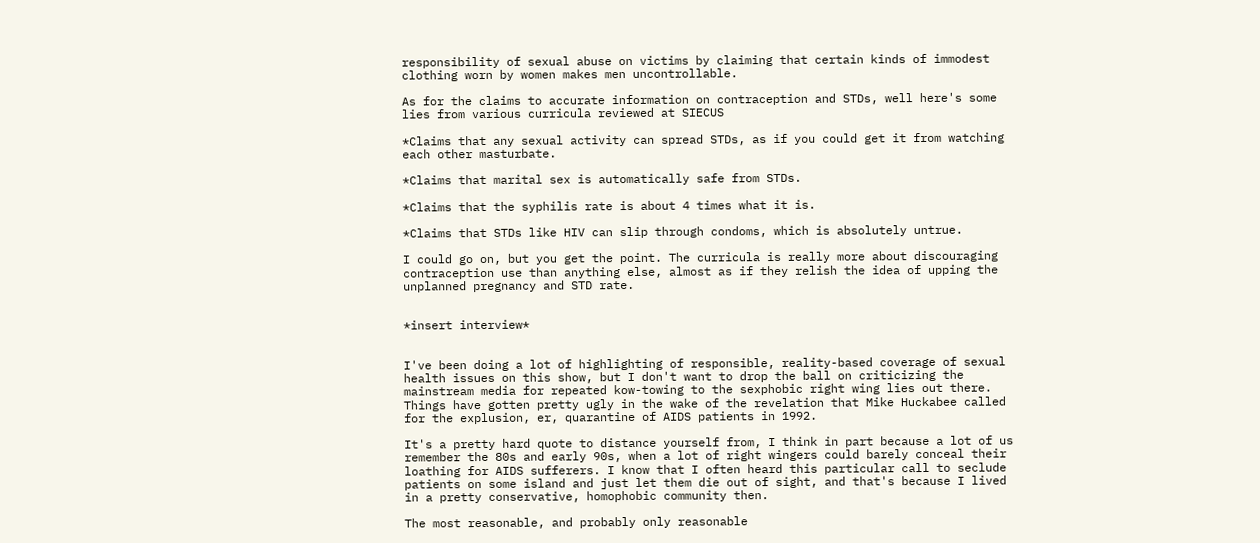responsibility of sexual abuse on victims by claiming that certain kinds of immodest clothing worn by women makes men uncontrollable.

As for the claims to accurate information on contraception and STDs, well here's some lies from various curricula reviewed at SIECUS

*Claims that any sexual activity can spread STDs, as if you could get it from watching each other masturbate.

*Claims that marital sex is automatically safe from STDs.

*Claims that the syphilis rate is about 4 times what it is.

*Claims that STDs like HIV can slip through condoms, which is absolutely untrue.

I could go on, but you get the point. The curricula is really more about discouraging contraception use than anything else, almost as if they relish the idea of upping the unplanned pregnancy and STD rate.


*insert interview*


I've been doing a lot of highlighting of responsible, reality-based coverage of sexual health issues on this show, but I don't want to drop the ball on criticizing the mainstream media for repeated kow-towing to the sexphobic right wing lies out there. Things have gotten pretty ugly in the wake of the revelation that Mike Huckabee called for the explusion, er, quarantine of AIDS patients in 1992.

It's a pretty hard quote to distance yourself from, I think in part because a lot of us remember the 80s and early 90s, when a lot of right wingers could barely conceal their loathing for AIDS sufferers. I know that I often heard this particular call to seclude patients on some island and just let them die out of sight, and that's because I lived in a pretty conservative, homophobic community then.

The most reasonable, and probably only reasonable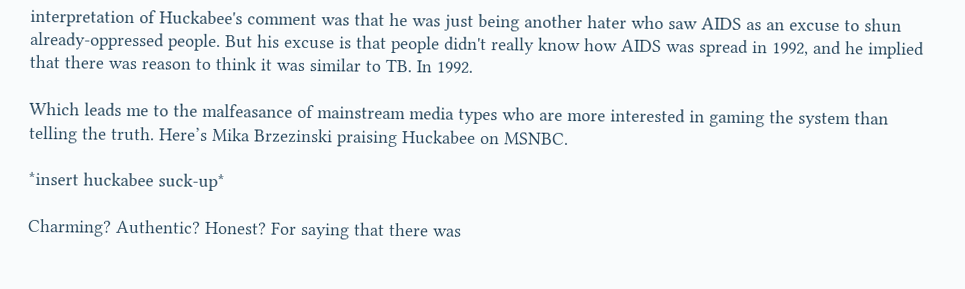interpretation of Huckabee's comment was that he was just being another hater who saw AIDS as an excuse to shun already-oppressed people. But his excuse is that people didn't really know how AIDS was spread in 1992, and he implied that there was reason to think it was similar to TB. In 1992.

Which leads me to the malfeasance of mainstream media types who are more interested in gaming the system than telling the truth. Here’s Mika Brzezinski praising Huckabee on MSNBC.

*insert huckabee suck-up*

Charming? Authentic? Honest? For saying that there was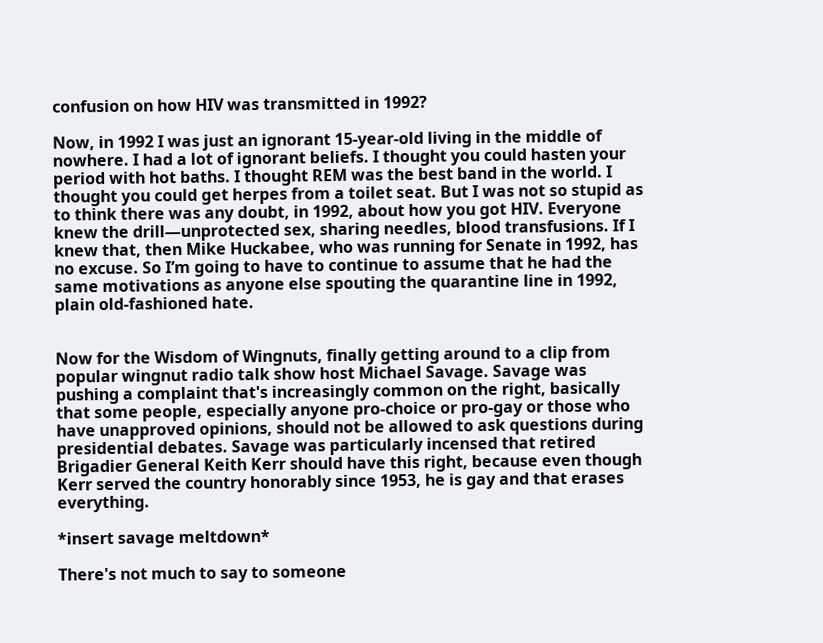confusion on how HIV was transmitted in 1992?

Now, in 1992 I was just an ignorant 15-year-old living in the middle of nowhere. I had a lot of ignorant beliefs. I thought you could hasten your period with hot baths. I thought REM was the best band in the world. I thought you could get herpes from a toilet seat. But I was not so stupid as to think there was any doubt, in 1992, about how you got HIV. Everyone knew the drill—unprotected sex, sharing needles, blood transfusions. If I knew that, then Mike Huckabee, who was running for Senate in 1992, has no excuse. So I’m going to have to continue to assume that he had the same motivations as anyone else spouting the quarantine line in 1992, plain old-fashioned hate.


Now for the Wisdom of Wingnuts, finally getting around to a clip from popular wingnut radio talk show host Michael Savage. Savage was pushing a complaint that's increasingly common on the right, basically that some people, especially anyone pro-choice or pro-gay or those who have unapproved opinions, should not be allowed to ask questions during presidential debates. Savage was particularly incensed that retired Brigadier General Keith Kerr should have this right, because even though Kerr served the country honorably since 1953, he is gay and that erases everything.

*insert savage meltdown*

There's not much to say to someone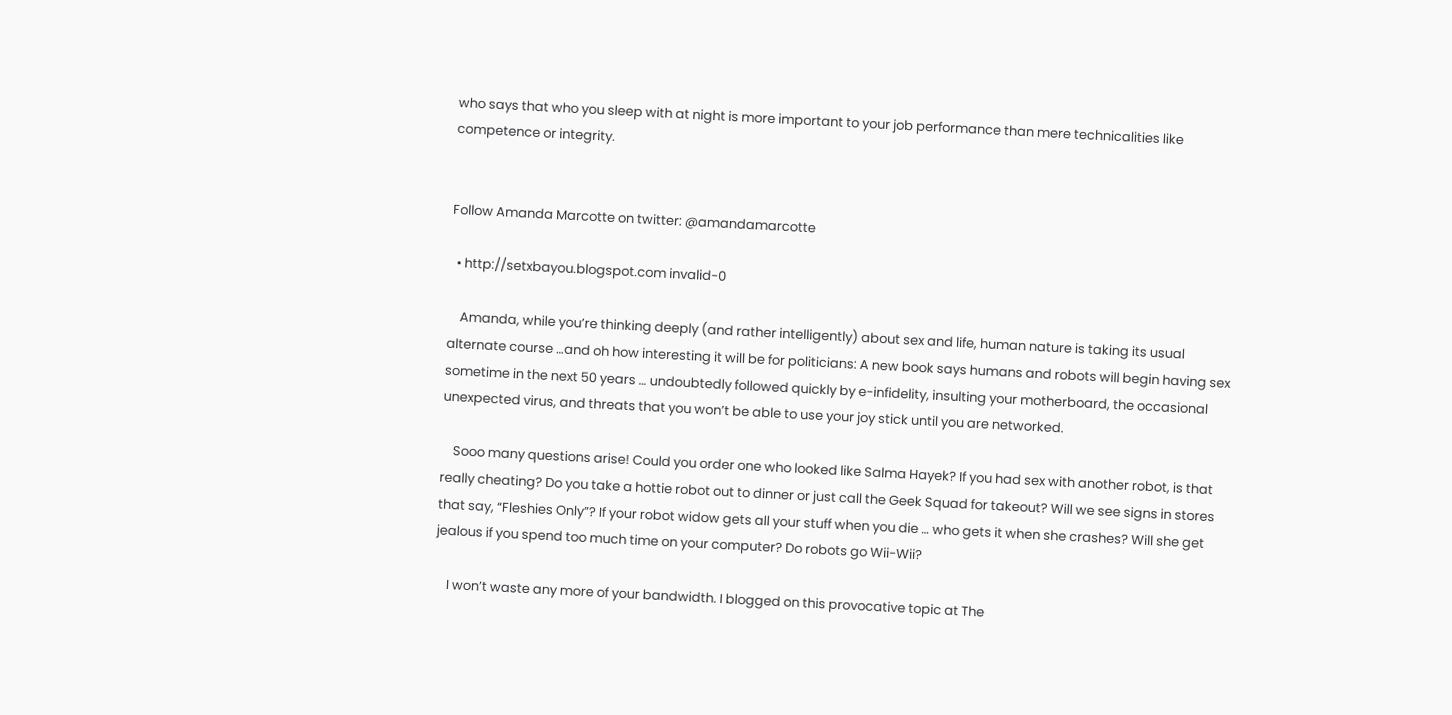who says that who you sleep with at night is more important to your job performance than mere technicalities like competence or integrity.


Follow Amanda Marcotte on twitter: @amandamarcotte

  • http://setxbayou.blogspot.com invalid-0

    Amanda, while you’re thinking deeply (and rather intelligently) about sex and life, human nature is taking its usual alternate course …and oh how interesting it will be for politicians: A new book says humans and robots will begin having sex sometime in the next 50 years … undoubtedly followed quickly by e-infidelity, insulting your motherboard, the occasional unexpected virus, and threats that you won’t be able to use your joy stick until you are networked.

    Sooo many questions arise! Could you order one who looked like Salma Hayek? If you had sex with another robot, is that really cheating? Do you take a hottie robot out to dinner or just call the Geek Squad for takeout? Will we see signs in stores that say, “Fleshies Only”? If your robot widow gets all your stuff when you die … who gets it when she crashes? Will she get jealous if you spend too much time on your computer? Do robots go Wii-Wii?

    I won’t waste any more of your bandwidth. I blogged on this provocative topic at The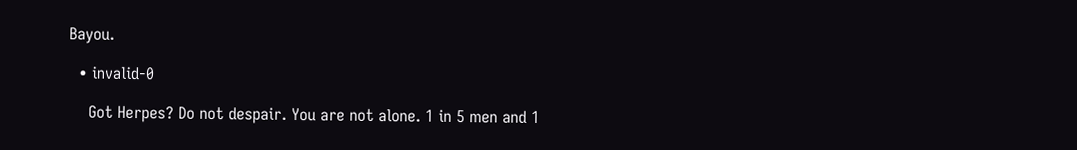Bayou.

  • invalid-0

    Got Herpes? Do not despair. You are not alone. 1 in 5 men and 1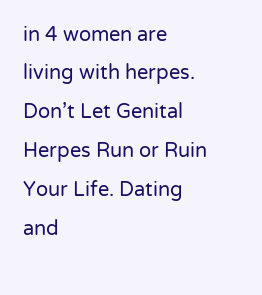in 4 women are living with herpes. Don’t Let Genital Herpes Run or Ruin Your Life. Dating and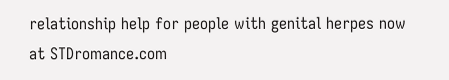relationship help for people with genital herpes now at STDromance.com